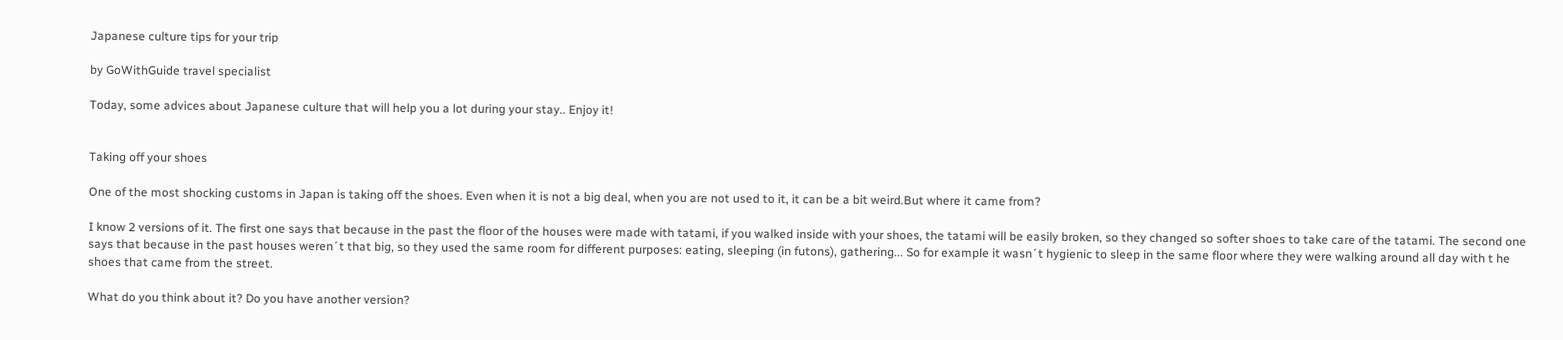Japanese culture tips for your trip

by GoWithGuide travel specialist

Today, some advices about Japanese culture that will help you a lot during your stay.. Enjoy it!


Taking off your shoes

One of the most shocking customs in Japan is taking off the shoes. Even when it is not a big deal, when you are not used to it, it can be a bit weird.But where it came from?

I know 2 versions of it. The first one says that because in the past the floor of the houses were made with tatami, if you walked inside with your shoes, the tatami will be easily broken, so they changed so softer shoes to take care of the tatami. The second one says that because in the past houses weren´t that big, so they used the same room for different purposes: eating, sleeping (in futons), gathering... So for example it wasn´t hygienic to sleep in the same floor where they were walking around all day with t he shoes that came from the street.

What do you think about it? Do you have another version?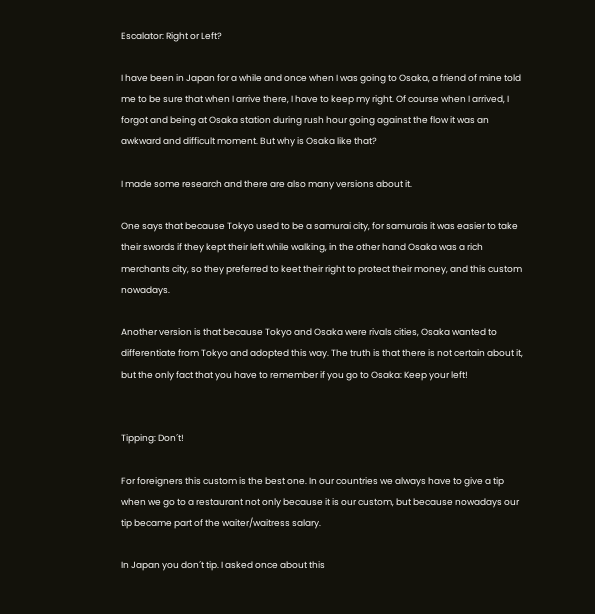Escalator: Right or Left?

I have been in Japan for a while and once when I was going to Osaka, a friend of mine told me to be sure that when I arrive there, I have to keep my right. Of course when I arrived, I forgot and being at Osaka station during rush hour going against the flow it was an awkward and difficult moment. But why is Osaka like that?

I made some research and there are also many versions about it.

One says that because Tokyo used to be a samurai city, for samurais it was easier to take their swords if they kept their left while walking, in the other hand Osaka was a rich merchants city, so they preferred to keet their right to protect their money, and this custom nowadays.

Another version is that because Tokyo and Osaka were rivals cities, Osaka wanted to differentiate from Tokyo and adopted this way. The truth is that there is not certain about it, but the only fact that you have to remember if you go to Osaka: Keep your left!


Tipping: Don´t!

For foreigners this custom is the best one. In our countries we always have to give a tip when we go to a restaurant not only because it is our custom, but because nowadays our tip became part of the waiter/waitress salary.

In Japan you don´t tip. I asked once about this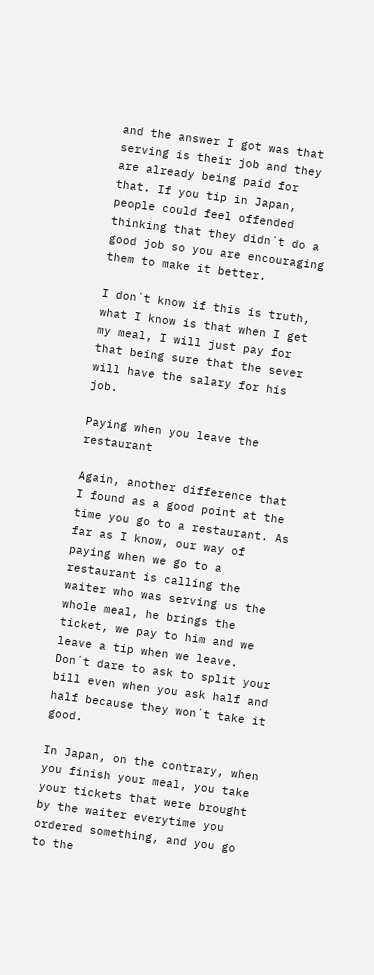and the answer I got was that serving is their job and they are already being paid for that. If you tip in Japan, people could feel offended thinking that they didn´t do a good job so you are encouraging them to make it better.

I don´t know if this is truth, what I know is that when I get my meal, I will just pay for that being sure that the sever will have the salary for his job.

Paying when you leave the restaurant

Again, another difference that I found as a good point at the time you go to a restaurant. As far as I know, our way of paying when we go to a restaurant is calling the waiter who was serving us the whole meal, he brings the ticket, we pay to him and we leave a tip when we leave. Don´t dare to ask to split your bill even when you ask half and half because they won´t take it good.

In Japan, on the contrary, when you finish your meal, you take your tickets that were brought by the waiter everytime you ordered something, and you go to the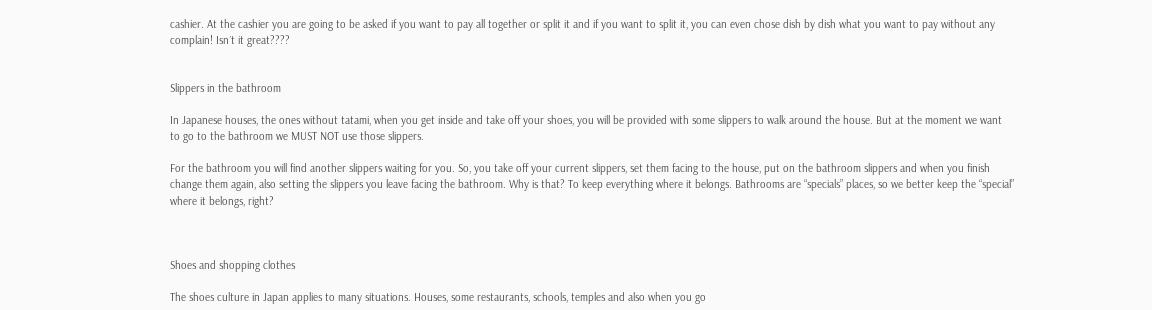cashier. At the cashier you are going to be asked if you want to pay all together or split it and if you want to split it, you can even chose dish by dish what you want to pay without any complain! Isn´t it great????


Slippers in the bathroom

In Japanese houses, the ones without tatami, when you get inside and take off your shoes, you will be provided with some slippers to walk around the house. But at the moment we want to go to the bathroom we MUST NOT use those slippers.

For the bathroom you will find another slippers waiting for you. So, you take off your current slippers, set them facing to the house, put on the bathroom slippers and when you finish change them again, also setting the slippers you leave facing the bathroom. Why is that? To keep everything where it belongs. Bathrooms are “specials” places, so we better keep the “special” where it belongs, right?



Shoes and shopping clothes

The shoes culture in Japan applies to many situations. Houses, some restaurants, schools, temples and also when you go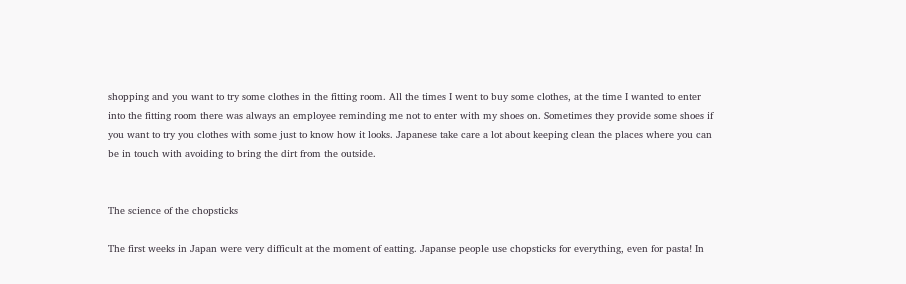shopping and you want to try some clothes in the fitting room. All the times I went to buy some clothes, at the time I wanted to enter into the fitting room there was always an employee reminding me not to enter with my shoes on. Sometimes they provide some shoes if you want to try you clothes with some just to know how it looks. Japanese take care a lot about keeping clean the places where you can be in touch with avoiding to bring the dirt from the outside.


The science of the chopsticks

The first weeks in Japan were very difficult at the moment of eatting. Japanse people use chopsticks for everything, even for pasta! In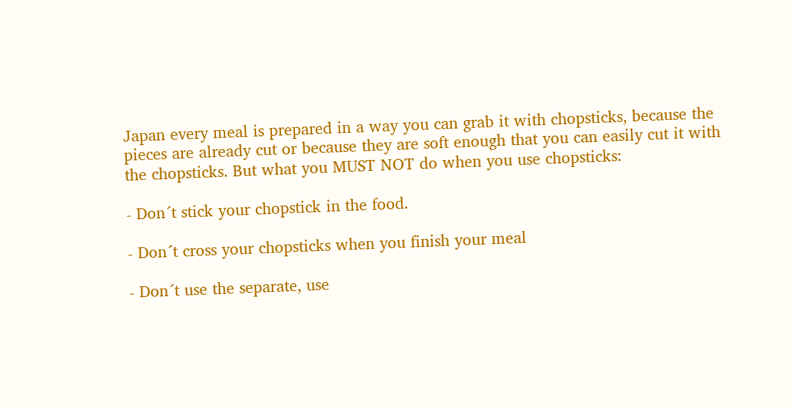Japan every meal is prepared in a way you can grab it with chopsticks, because the pieces are already cut or because they are soft enough that you can easily cut it with the chopsticks. But what you MUST NOT do when you use chopsticks:

- Don´t stick your chopstick in the food.

- Don´t cross your chopsticks when you finish your meal

- Don´t use the separate, use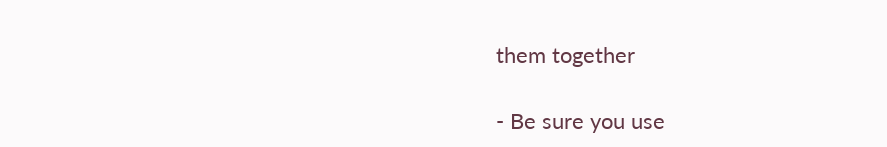them together

- Be sure you use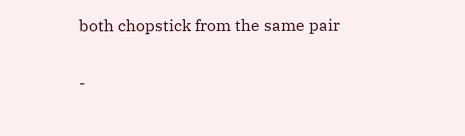both chopstick from the same pair

-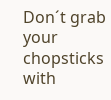Don´t grab your chopsticks with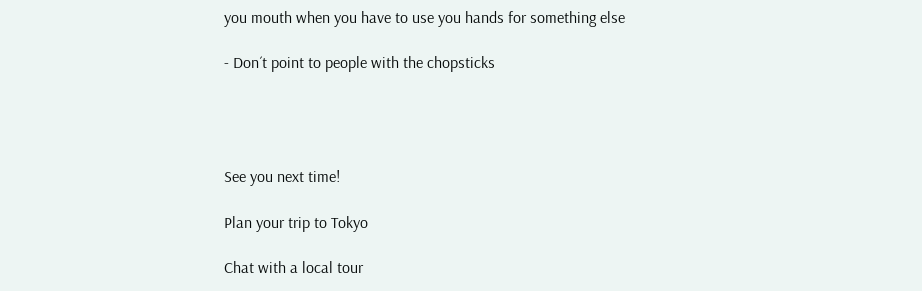you mouth when you have to use you hands for something else

- Don´t point to people with the chopsticks




See you next time!

Plan your trip to Tokyo

Chat with a local tour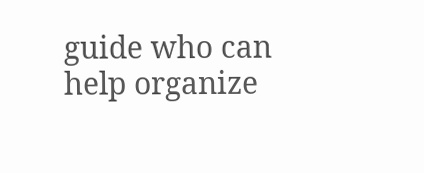guide who can help organize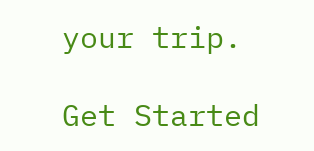your trip.

Get Started